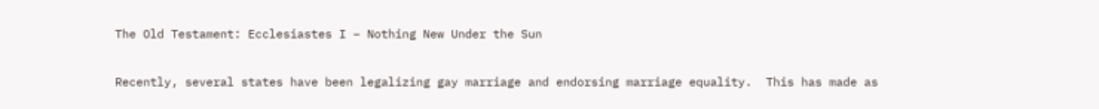The Old Testament: Ecclesiastes I – Nothing New Under the Sun

Recently, several states have been legalizing gay marriage and endorsing marriage equality.  This has made as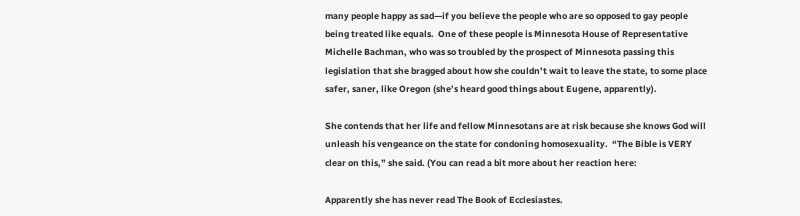many people happy as sad—if you believe the people who are so opposed to gay people being treated like equals.  One of these people is Minnesota House of Representative Michelle Bachman, who was so troubled by the prospect of Minnesota passing this legislation that she bragged about how she couldn’t wait to leave the state, to some place safer, saner, like Oregon (she’s heard good things about Eugene, apparently).

She contends that her life and fellow Minnesotans are at risk because she knows God will unleash his vengeance on the state for condoning homosexuality.  “The Bible is VERY clear on this,” she said. (You can read a bit more about her reaction here:

Apparently she has never read The Book of Ecclesiastes.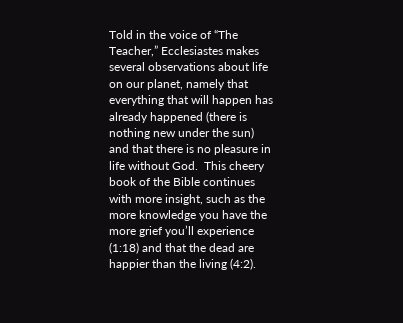Told in the voice of “The Teacher,” Ecclesiastes makes several observations about life on our planet, namely that everything that will happen has already happened (there is nothing new under the sun) and that there is no pleasure in life without God.  This cheery book of the Bible continues with more insight, such as the more knowledge you have the more grief you’ll experience (1:18) and that the dead are happier than the living (4:2).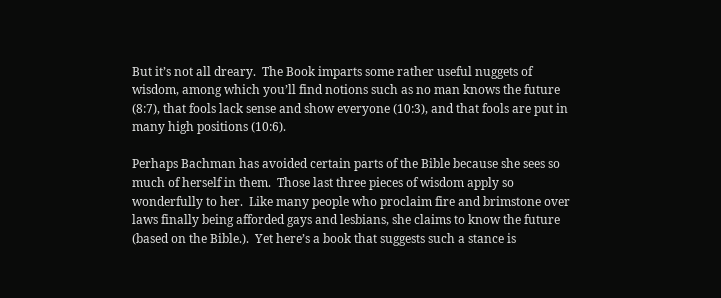But it’s not all dreary.  The Book imparts some rather useful nuggets of wisdom, among which you’ll find notions such as no man knows the future (8:7), that fools lack sense and show everyone (10:3), and that fools are put in many high positions (10:6).

Perhaps Bachman has avoided certain parts of the Bible because she sees so much of herself in them.  Those last three pieces of wisdom apply so wonderfully to her.  Like many people who proclaim fire and brimstone over laws finally being afforded gays and lesbians, she claims to know the future (based on the Bible.).  Yet here’s a book that suggests such a stance is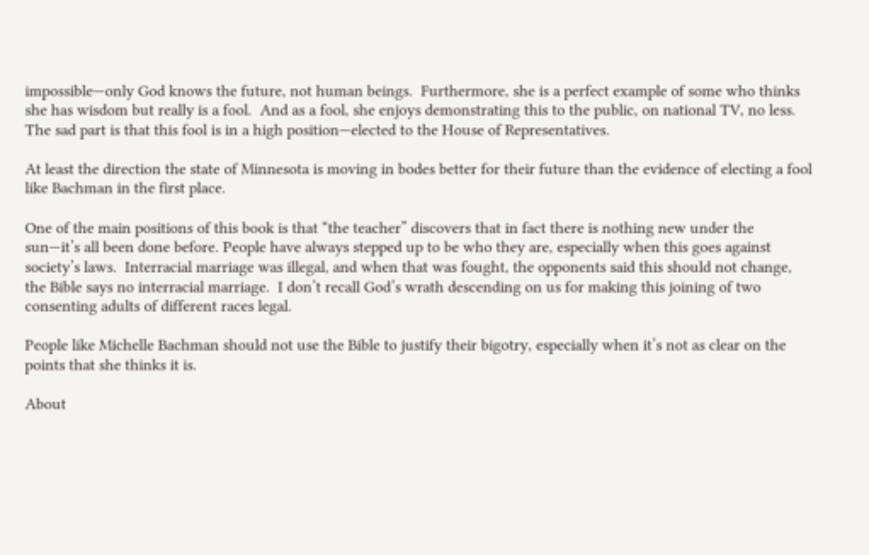impossible—only God knows the future, not human beings.  Furthermore, she is a perfect example of some who thinks she has wisdom but really is a fool.  And as a fool, she enjoys demonstrating this to the public, on national TV, no less. The sad part is that this fool is in a high position—elected to the House of Representatives.

At least the direction the state of Minnesota is moving in bodes better for their future than the evidence of electing a fool like Bachman in the first place.

One of the main positions of this book is that “the teacher” discovers that in fact there is nothing new under the sun—it’s all been done before. People have always stepped up to be who they are, especially when this goes against society’s laws.  Interracial marriage was illegal, and when that was fought, the opponents said this should not change, the Bible says no interracial marriage.  I don’t recall God’s wrath descending on us for making this joining of two consenting adults of different races legal.

People like Michelle Bachman should not use the Bible to justify their bigotry, especially when it’s not as clear on the points that she thinks it is.

About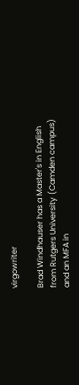virgowriter

Brad Windhauser has a Master's in English from Rutgers University (Camden campus) and an MFA in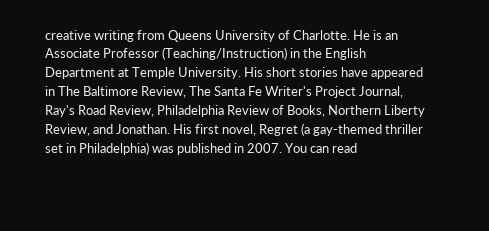creative writing from Queens University of Charlotte. He is an Associate Professor (Teaching/Instruction) in the English Department at Temple University. His short stories have appeared in The Baltimore Review, The Santa Fe Writer's Project Journal, Ray's Road Review, Philadelphia Review of Books, Northern Liberty Review, and Jonathan. His first novel, Regret (a gay-themed thriller set in Philadelphia) was published in 2007. You can read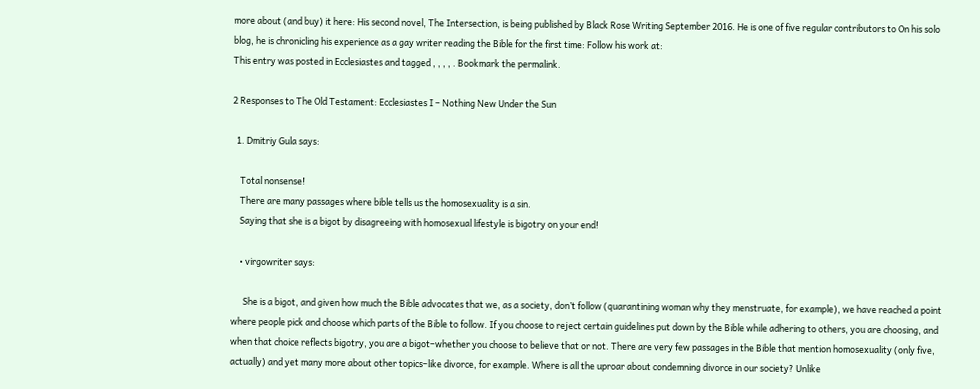more about (and buy) it here: His second novel, The Intersection, is being published by Black Rose Writing September 2016. He is one of five regular contributors to On his solo blog, he is chronicling his experience as a gay writer reading the Bible for the first time: Follow his work at:
This entry was posted in Ecclesiastes and tagged , , , , . Bookmark the permalink.

2 Responses to The Old Testament: Ecclesiastes I – Nothing New Under the Sun

  1. Dmitriy Gula says:

    Total nonsense!
    There are many passages where bible tells us the homosexuality is a sin.
    Saying that she is a bigot by disagreeing with homosexual lifestyle is bigotry on your end!

    • virgowriter says:

      She is a bigot, and given how much the Bible advocates that we, as a society, don’t follow (quarantining woman why they menstruate, for example), we have reached a point where people pick and choose which parts of the Bible to follow. If you choose to reject certain guidelines put down by the Bible while adhering to others, you are choosing, and when that choice reflects bigotry, you are a bigot–whether you choose to believe that or not. There are very few passages in the Bible that mention homosexuality (only five, actually) and yet many more about other topics–like divorce, for example. Where is all the uproar about condemning divorce in our society? Unlike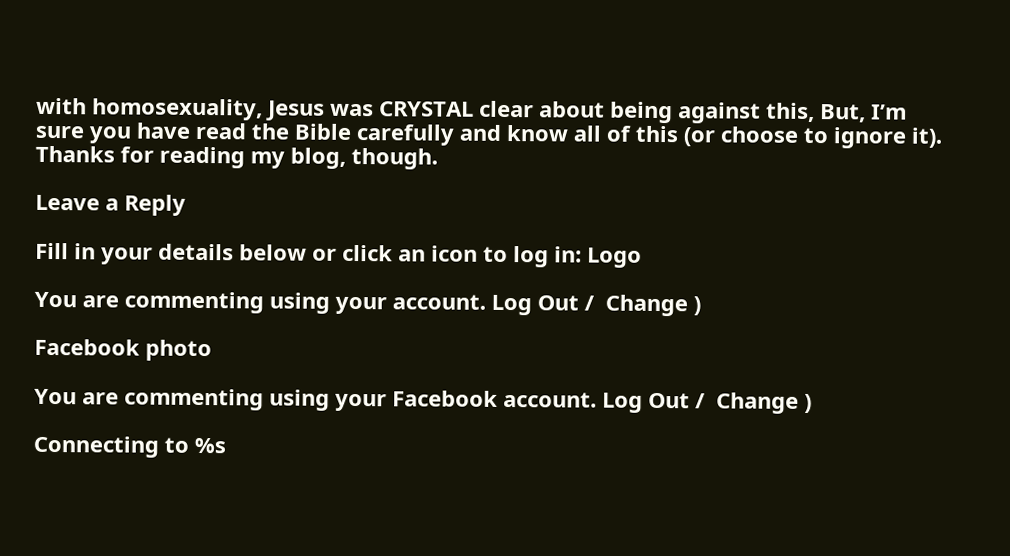with homosexuality, Jesus was CRYSTAL clear about being against this, But, I’m sure you have read the Bible carefully and know all of this (or choose to ignore it). Thanks for reading my blog, though.

Leave a Reply

Fill in your details below or click an icon to log in: Logo

You are commenting using your account. Log Out /  Change )

Facebook photo

You are commenting using your Facebook account. Log Out /  Change )

Connecting to %s